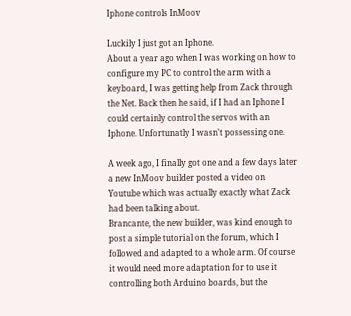Iphone controls InMoov

Luckily I just got an Iphone.
About a year ago when I was working on how to configure my PC to control the arm with a keyboard, I was getting help from Zack through the Net. Back then he said, if I had an Iphone I could certainly control the servos with an Iphone. Unfortunatly I wasn't possessing one.

A week ago, I finally got one and a few days later a new InMoov builder posted a video on Youtube which was actually exactly what Zack had been talking about.
Brancante, the new builder, was kind enough to post a simple tutorial on the forum, which I followed and adapted to a whole arm. Of course it would need more adaptation for to use it controlling both Arduino boards, but the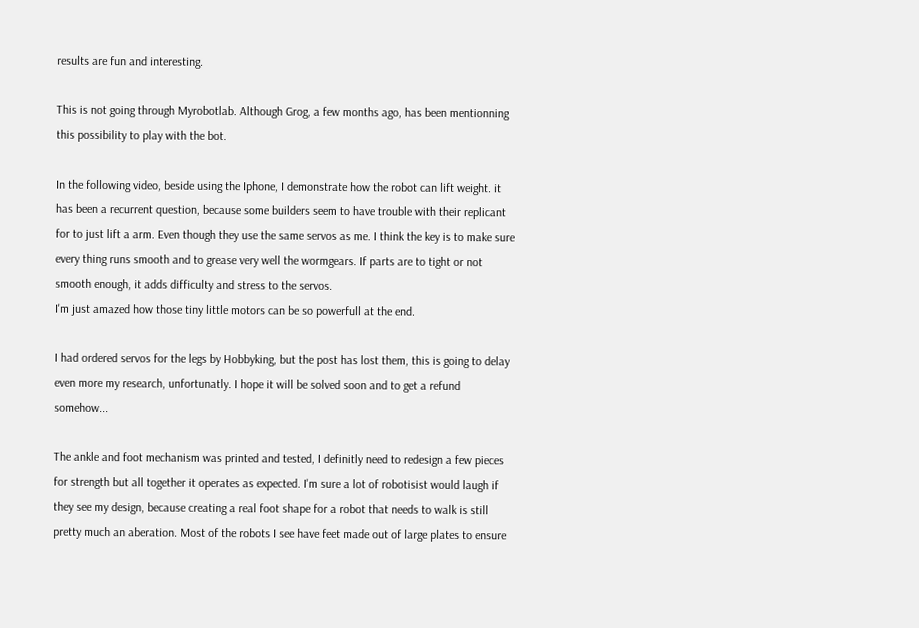results are fun and interesting.

This is not going through Myrobotlab. Although Grog, a few months ago, has been mentionning this possibility to play with the bot.

In the following video, beside using the Iphone, I demonstrate how the robot can lift weight. it has been a recurrent question, because some builders seem to have trouble with their replicant for to just lift a arm. Even though they use the same servos as me. I think the key is to make sure every thing runs smooth and to grease very well the wormgears. If parts are to tight or not smooth enough, it adds difficulty and stress to the servos.
I'm just amazed how those tiny little motors can be so powerfull at the end.

I had ordered servos for the legs by Hobbyking, but the post has lost them, this is going to delay even more my research, unfortunatly. I hope it will be solved soon and to get a refund somehow...

The ankle and foot mechanism was printed and tested, I definitly need to redesign a few pieces for strength but all together it operates as expected. I'm sure a lot of robotisist would laugh if they see my design, because creating a real foot shape for a robot that needs to walk is still pretty much an aberation. Most of the robots I see have feet made out of large plates to ensure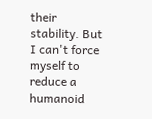their stability. But I can't force myself to reduce a humanoid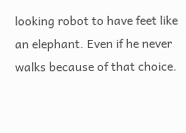looking robot to have feet like an elephant. Even if he never walks because of that choice.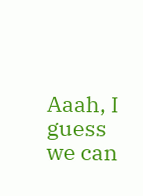Aaah, I guess we can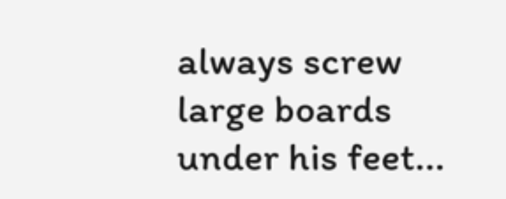always screw large boards under his feet...